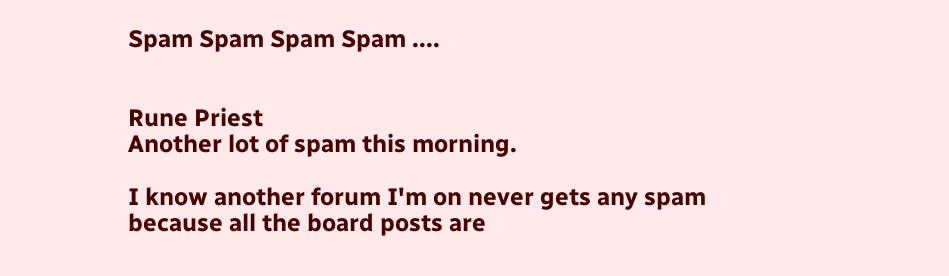Spam Spam Spam Spam ....


Rune Priest
Another lot of spam this morning.

I know another forum I'm on never gets any spam because all the board posts are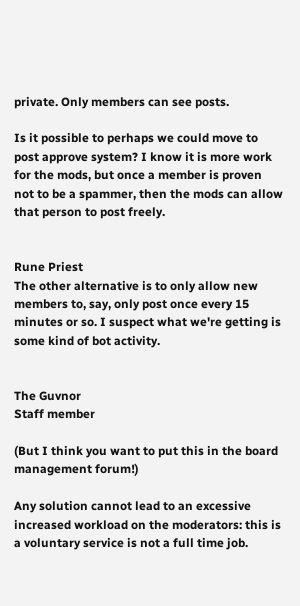private. Only members can see posts.

Is it possible to perhaps we could move to post approve system? I know it is more work for the mods, but once a member is proven not to be a spammer, then the mods can allow that person to post freely.


Rune Priest
The other alternative is to only allow new members to, say, only post once every 15 minutes or so. I suspect what we're getting is some kind of bot activity.


The Guvnor
Staff member

(But I think you want to put this in the board management forum!)

Any solution cannot lead to an excessive increased workload on the moderators: this is a voluntary service is not a full time job.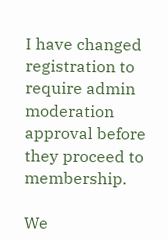I have changed registration to require admin moderation approval before they proceed to membership.

We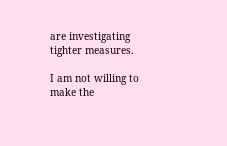are investigating tighter measures.

I am not willing to make the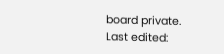board private.
Last edited: